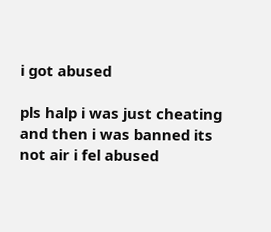i got abused

pls halp i was just cheating and then i was banned its not air i fel abused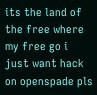its the land of the free where my free go i just want hack on openspade pls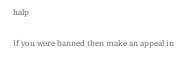halp

If you were banned then make an appeal in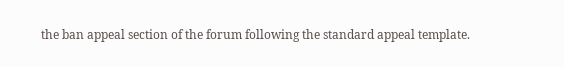the ban appeal section of the forum following the standard appeal template.